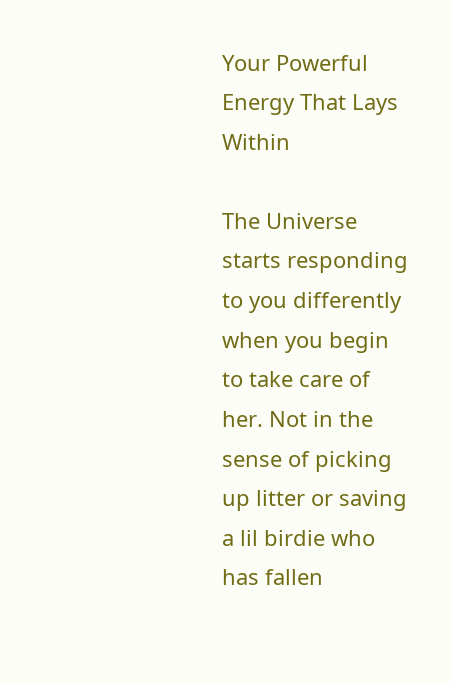Your Powerful Energy That Lays Within

The Universe starts responding to you differently when you begin to take care of her. Not in the sense of picking up litter or saving a lil birdie who has fallen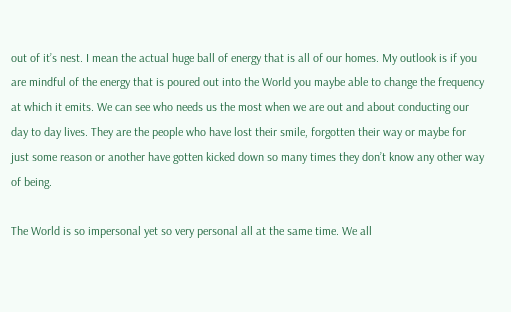out of it’s nest. I mean the actual huge ball of energy that is all of our homes. My outlook is if you are mindful of the energy that is poured out into the World you maybe able to change the frequency at which it emits. We can see who needs us the most when we are out and about conducting our day to day lives. They are the people who have lost their smile, forgotten their way or maybe for just some reason or another have gotten kicked down so many times they don’t know any other way of being.

The World is so impersonal yet so very personal all at the same time. We all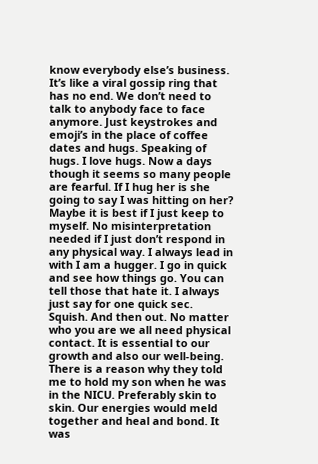know everybody else’s business. It’s like a viral gossip ring that has no end. We don’t need to talk to anybody face to face anymore. Just keystrokes and emoji’s in the place of coffee dates and hugs. Speaking of hugs. I love hugs. Now a days though it seems so many people are fearful. If I hug her is she going to say I was hitting on her? Maybe it is best if I just keep to myself. No misinterpretation needed if I just don’t respond in any physical way. I always lead in with I am a hugger. I go in quick and see how things go. You can tell those that hate it. I always just say for one quick sec. Squish. And then out. No matter who you are we all need physical contact. It is essential to our growth and also our well-being. There is a reason why they told me to hold my son when he was in the NICU. Preferably skin to skin. Our energies would meld together and heal and bond. It was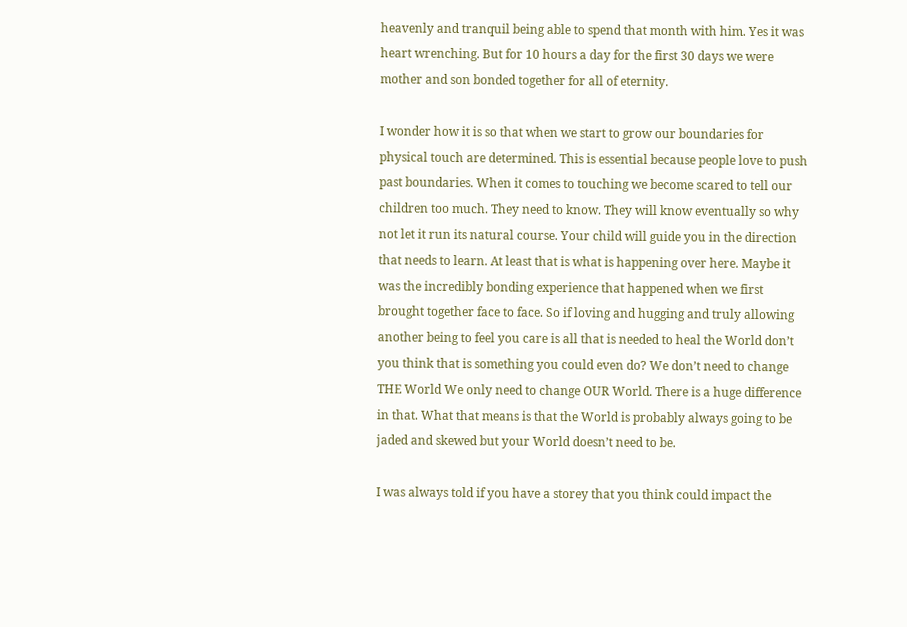heavenly and tranquil being able to spend that month with him. Yes it was heart wrenching. But for 10 hours a day for the first 30 days we were mother and son bonded together for all of eternity.

I wonder how it is so that when we start to grow our boundaries for physical touch are determined. This is essential because people love to push past boundaries. When it comes to touching we become scared to tell our children too much. They need to know. They will know eventually so why not let it run its natural course. Your child will guide you in the direction that needs to learn. At least that is what is happening over here. Maybe it was the incredibly bonding experience that happened when we first brought together face to face. So if loving and hugging and truly allowing another being to feel you care is all that is needed to heal the World don’t you think that is something you could even do? We don’t need to change THE World We only need to change OUR World. There is a huge difference in that. What that means is that the World is probably always going to be jaded and skewed but your World doesn’t need to be.

I was always told if you have a storey that you think could impact the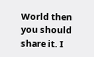World then you should share it. I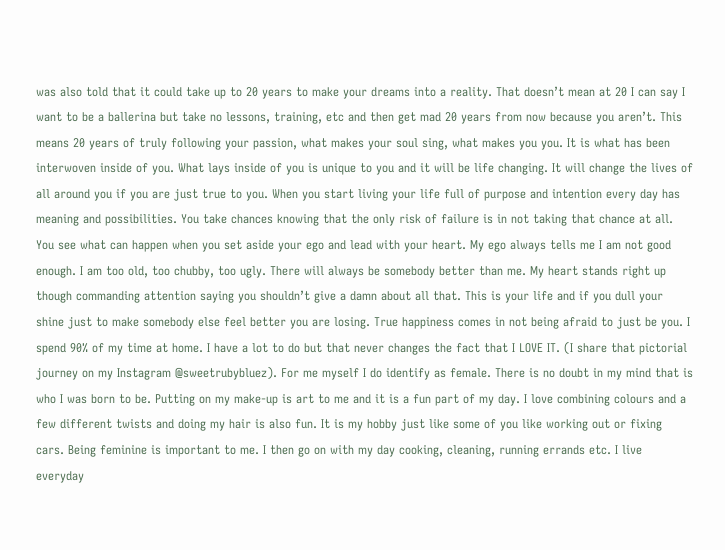was also told that it could take up to 20 years to make your dreams into a reality. That doesn’t mean at 20 I can say I want to be a ballerina but take no lessons, training, etc and then get mad 20 years from now because you aren’t. This means 20 years of truly following your passion, what makes your soul sing, what makes you you. It is what has been interwoven inside of you. What lays inside of you is unique to you and it will be life changing. It will change the lives of all around you if you are just true to you. When you start living your life full of purpose and intention every day has meaning and possibilities. You take chances knowing that the only risk of failure is in not taking that chance at all. You see what can happen when you set aside your ego and lead with your heart. My ego always tells me I am not good enough. I am too old, too chubby, too ugly. There will always be somebody better than me. My heart stands right up though commanding attention saying you shouldn’t give a damn about all that. This is your life and if you dull your shine just to make somebody else feel better you are losing. True happiness comes in not being afraid to just be you. I spend 90% of my time at home. I have a lot to do but that never changes the fact that I LOVE IT. (I share that pictorial journey on my Instagram @sweetrubybluez). For me myself I do identify as female. There is no doubt in my mind that is who I was born to be. Putting on my make-up is art to me and it is a fun part of my day. I love combining colours and a few different twists and doing my hair is also fun. It is my hobby just like some of you like working out or fixing cars. Being feminine is important to me. I then go on with my day cooking, cleaning, running errands etc. I live everyday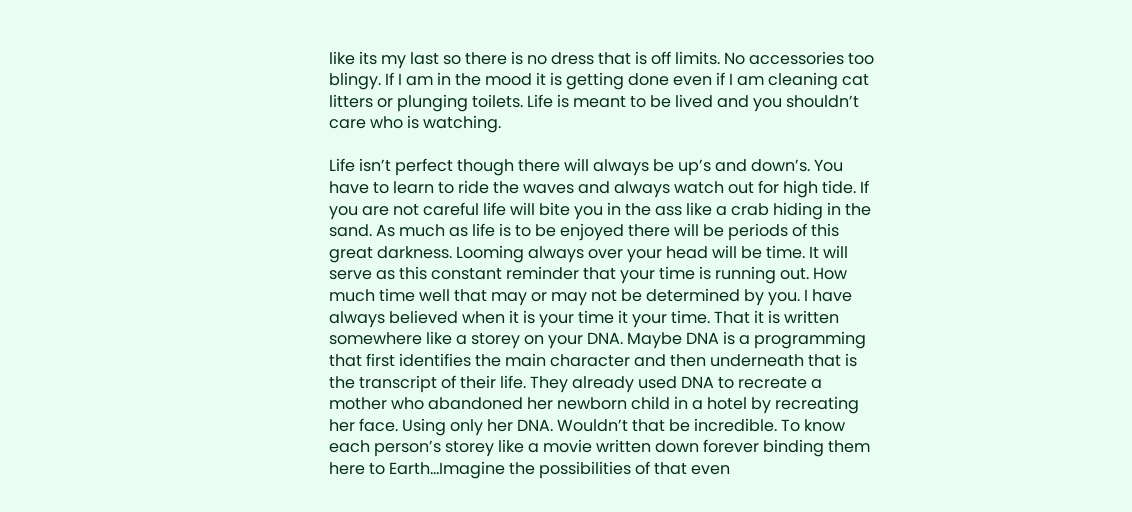like its my last so there is no dress that is off limits. No accessories too blingy. If I am in the mood it is getting done even if I am cleaning cat litters or plunging toilets. Life is meant to be lived and you shouldn’t care who is watching.

Life isn’t perfect though there will always be up’s and down’s. You have to learn to ride the waves and always watch out for high tide. If you are not careful life will bite you in the ass like a crab hiding in the sand. As much as life is to be enjoyed there will be periods of this great darkness. Looming always over your head will be time. It will serve as this constant reminder that your time is running out. How much time well that may or may not be determined by you. I have always believed when it is your time it your time. That it is written somewhere like a storey on your DNA. Maybe DNA is a programming that first identifies the main character and then underneath that is the transcript of their life. They already used DNA to recreate a mother who abandoned her newborn child in a hotel by recreating her face. Using only her DNA. Wouldn’t that be incredible. To know each person’s storey like a movie written down forever binding them here to Earth…Imagine the possibilities of that even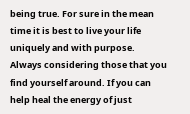being true. For sure in the mean time it is best to live your life uniquely and with purpose. Always considering those that you find yourself around. If you can help heal the energy of just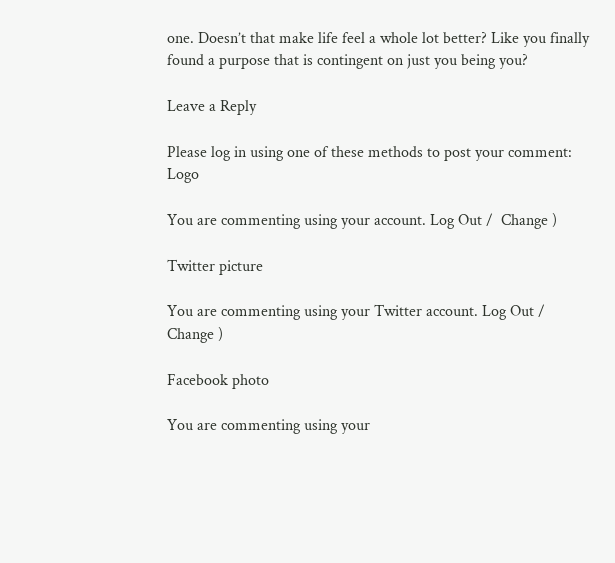one. Doesn’t that make life feel a whole lot better? Like you finally found a purpose that is contingent on just you being you?

Leave a Reply

Please log in using one of these methods to post your comment: Logo

You are commenting using your account. Log Out /  Change )

Twitter picture

You are commenting using your Twitter account. Log Out /  Change )

Facebook photo

You are commenting using your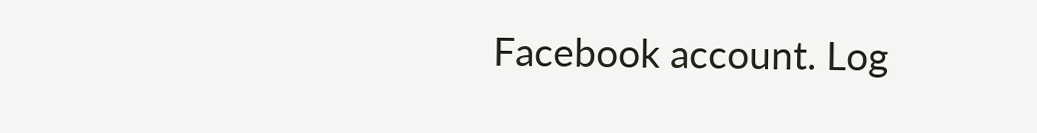Facebook account. Log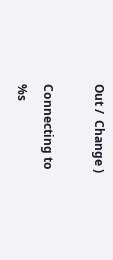Out /  Change )

Connecting to %s